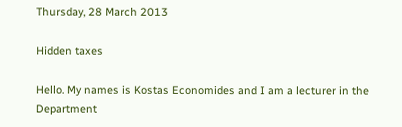Thursday, 28 March 2013

Hidden taxes

Hello. My names is Kostas Economides and I am a lecturer in the Department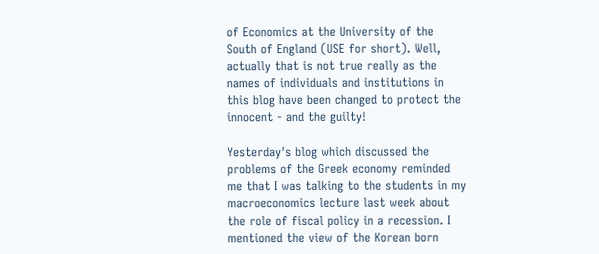of Economics at the University of the South of England (USE for short). Well, actually that is not true really as the names of individuals and institutions in this blog have been changed to protect the innocent - and the guilty!

Yesterday's blog which discussed the problems of the Greek economy reminded me that I was talking to the students in my macroeconomics lecture last week about the role of fiscal policy in a recession. I mentioned the view of the Korean born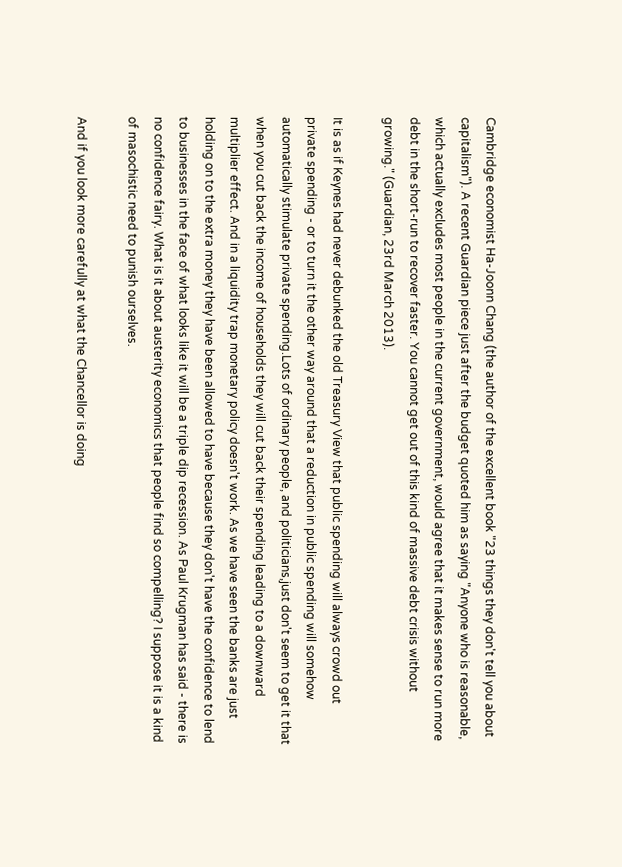Cambridge economist Ha-Joonn Chang (the author of the excellent book "23 things they don't tell you about capitalism"). A recent Guardian piece just after the budget quoted him as saying "Anyone who is reasonable, which actually excludes most people in the current government, would agree that it makes sense to run more debt in the short-run to recover faster. You cannot get out of this kind of massive debt crisis without growing." (Guardian, 23rd March 2013).

It is as if Keynes had never debunked the old Treasury View that public spending will always crowd out private spending - or to turn it the other way around that a reduction in public spending will somehow automatically stimulate private spending.Lots of ordinary people, and politicians,just don't seem to get it that when you cut back the income of households they will cut back their spending leading to a downward multiplier effect. And in a liquidity trap monetary policy doesn't work. As we have seen the banks are just holding on to the extra money they have been allowed to have because they don't have the confidence to lend to businesses in the face of what looks like it will be a triple dip recession. As Paul Krugman has said - there is no confidence fairy. What is it about austerity economics that people find so compelling? I suppose it is a kind of masochistic need to punish ourselves.

And if you look more carefully at what the Chancellor is doing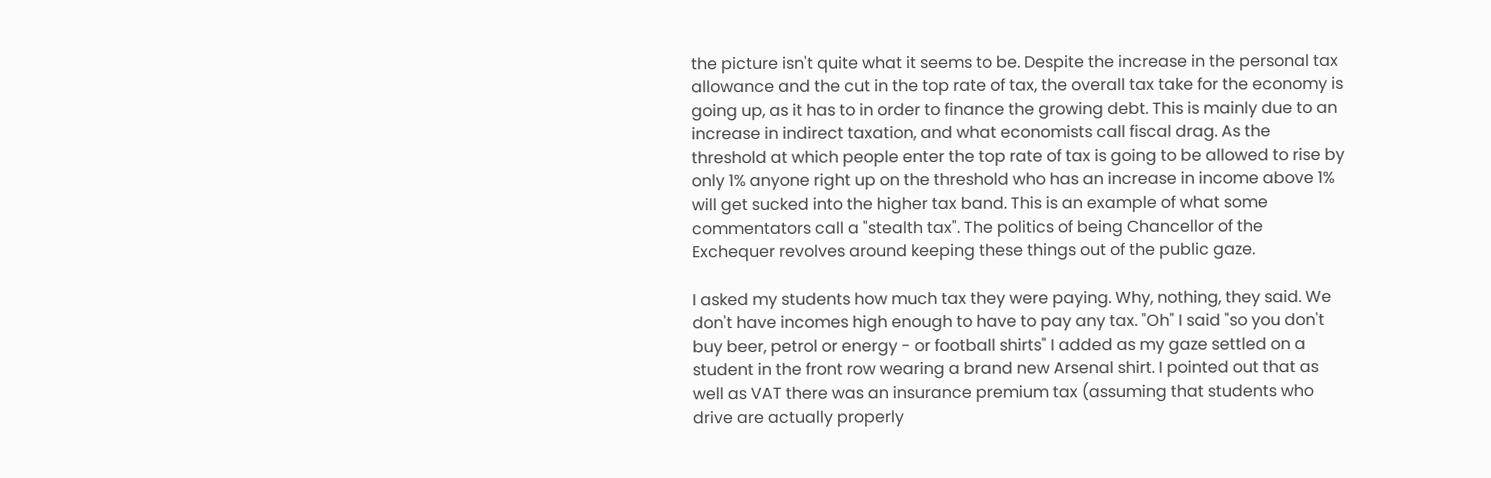the picture isn't quite what it seems to be. Despite the increase in the personal tax allowance and the cut in the top rate of tax, the overall tax take for the economy is going up, as it has to in order to finance the growing debt. This is mainly due to an increase in indirect taxation, and what economists call fiscal drag. As the threshold at which people enter the top rate of tax is going to be allowed to rise by only 1% anyone right up on the threshold who has an increase in income above 1% will get sucked into the higher tax band. This is an example of what some commentators call a "stealth tax". The politics of being Chancellor of the Exchequer revolves around keeping these things out of the public gaze.

I asked my students how much tax they were paying. Why, nothing, they said. We don't have incomes high enough to have to pay any tax. "Oh" I said "so you don't buy beer, petrol or energy - or football shirts" I added as my gaze settled on a student in the front row wearing a brand new Arsenal shirt. I pointed out that as well as VAT there was an insurance premium tax (assuming that students who drive are actually properly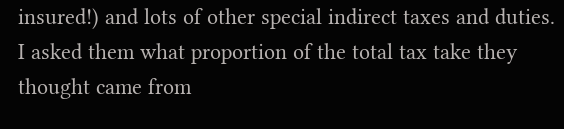insured!) and lots of other special indirect taxes and duties. I asked them what proportion of the total tax take they thought came from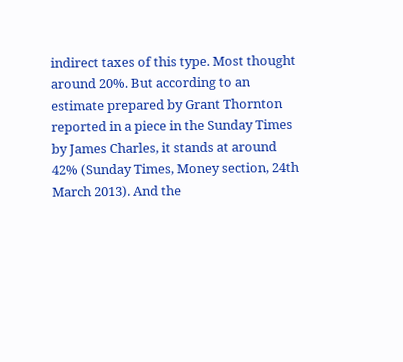indirect taxes of this type. Most thought around 20%. But according to an estimate prepared by Grant Thornton reported in a piece in the Sunday Times by James Charles, it stands at around 42% (Sunday Times, Money section, 24th March 2013). And the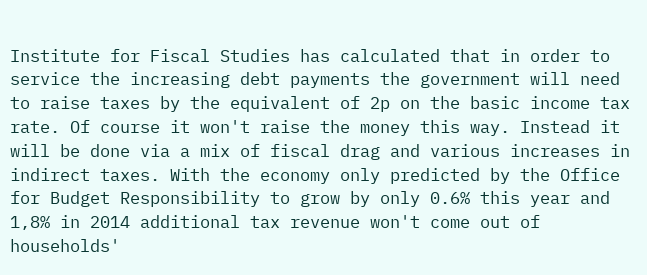Institute for Fiscal Studies has calculated that in order to service the increasing debt payments the government will need to raise taxes by the equivalent of 2p on the basic income tax rate. Of course it won't raise the money this way. Instead it will be done via a mix of fiscal drag and various increases in indirect taxes. With the economy only predicted by the Office for Budget Responsibility to grow by only 0.6% this year and 1,8% in 2014 additional tax revenue won't come out of households'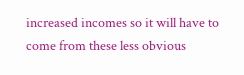increased incomes so it will have to come from these less obvious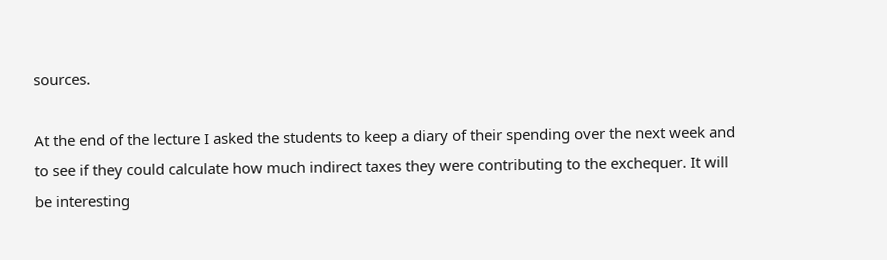sources.

At the end of the lecture I asked the students to keep a diary of their spending over the next week and to see if they could calculate how much indirect taxes they were contributing to the exchequer. It will be interesting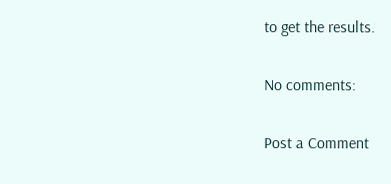to get the results.

No comments:

Post a Comment